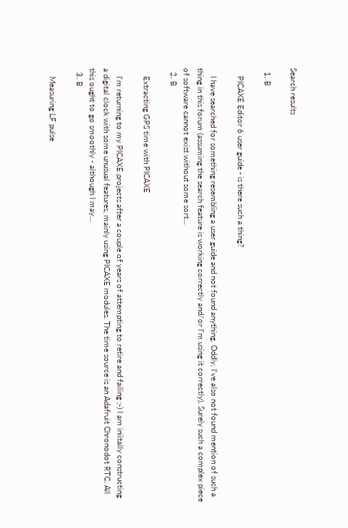Search results

  1. B

    PICAXE Editor 6 user guide - is there such a thing?

    I have searched for something resembling a user guide and not found anything. Oddly, I've also not found mention of such a thing in this forum (assuming the search feature is working correctly and/or I'm using it correctly). Surely such a complex piece of software cannot exist without some sort...
  2. B

    Extracting GPS time with PICAXE

    I'm returning to my PICAXE projects after a couple of years of attempting to retire and failing ;-) I am iniitally constructing a digital clock with some unusual features, mainly using PICAXE modules. The time source is an Adafruit Chronodot RTC. All this ought to go smoothly - although I may...
  3. B

    Measuring LF pulse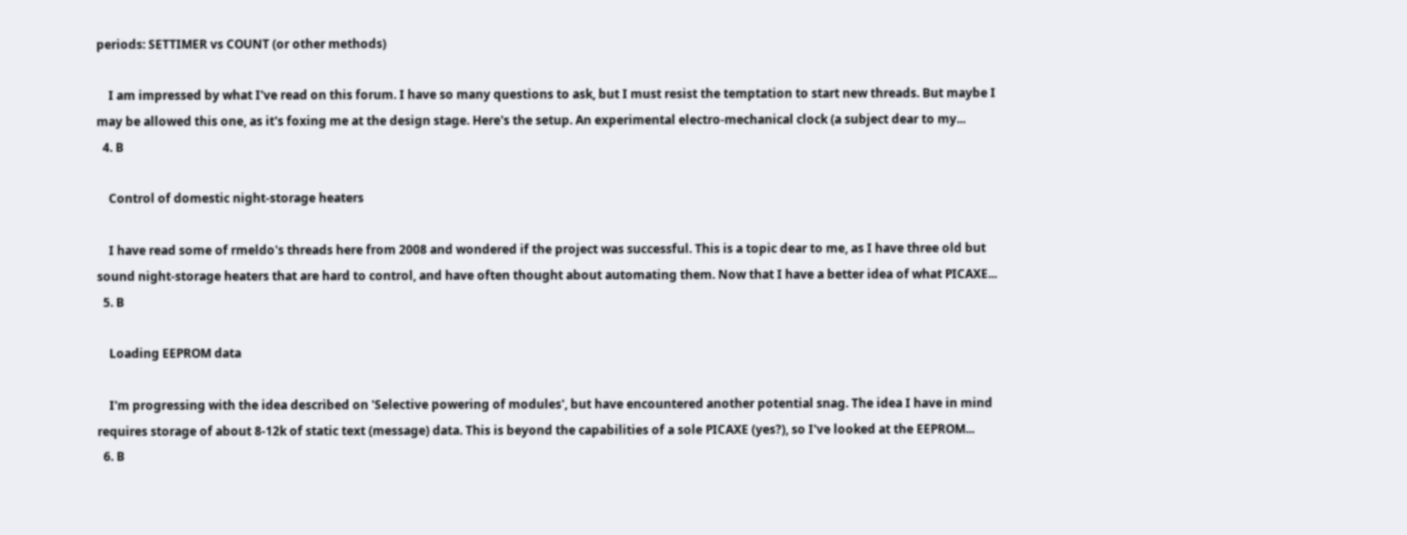periods: SETTIMER vs COUNT (or other methods)

    I am impressed by what I've read on this forum. I have so many questions to ask, but I must resist the temptation to start new threads. But maybe I may be allowed this one, as it's foxing me at the design stage. Here's the setup. An experimental electro-mechanical clock (a subject dear to my...
  4. B

    Control of domestic night-storage heaters

    I have read some of rmeldo's threads here from 2008 and wondered if the project was successful. This is a topic dear to me, as I have three old but sound night-storage heaters that are hard to control, and have often thought about automating them. Now that I have a better idea of what PICAXE...
  5. B

    Loading EEPROM data

    I'm progressing with the idea described on 'Selective powering of modules', but have encountered another potential snag. The idea I have in mind requires storage of about 8-12k of static text (message) data. This is beyond the capabilities of a sole PICAXE (yes?), so I've looked at the EEPROM...
  6. B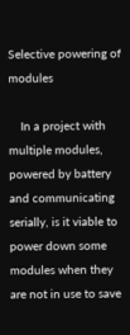Selective powering of modules

    In a project with multiple modules, powered by battery and communicating serially, is it viable to power down some modules when they are not in use to save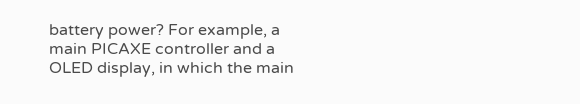battery power? For example, a main PICAXE controller and a OLED display, in which the main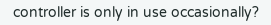controller is only in use occasionally?